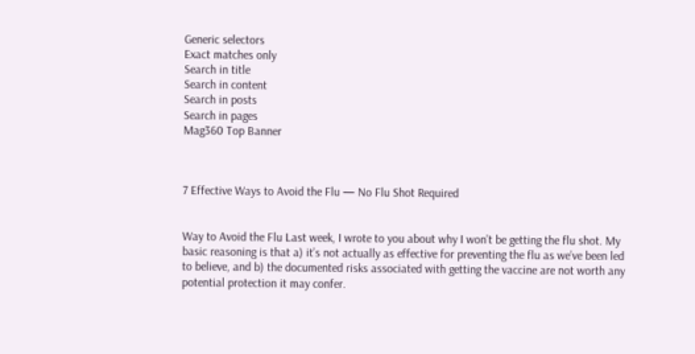Generic selectors
Exact matches only
Search in title
Search in content
Search in posts
Search in pages
Mag360 Top Banner



7 Effective Ways to Avoid the Flu — No Flu Shot Required


Way to Avoid the Flu Last week, I wrote to you about why I won’t be getting the flu shot. My basic reasoning is that a) it’s not actually as effective for preventing the flu as we’ve been led to believe, and b) the documented risks associated with getting the vaccine are not worth any potential protection it may confer.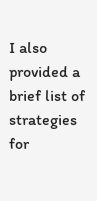I also provided a brief list of strategies for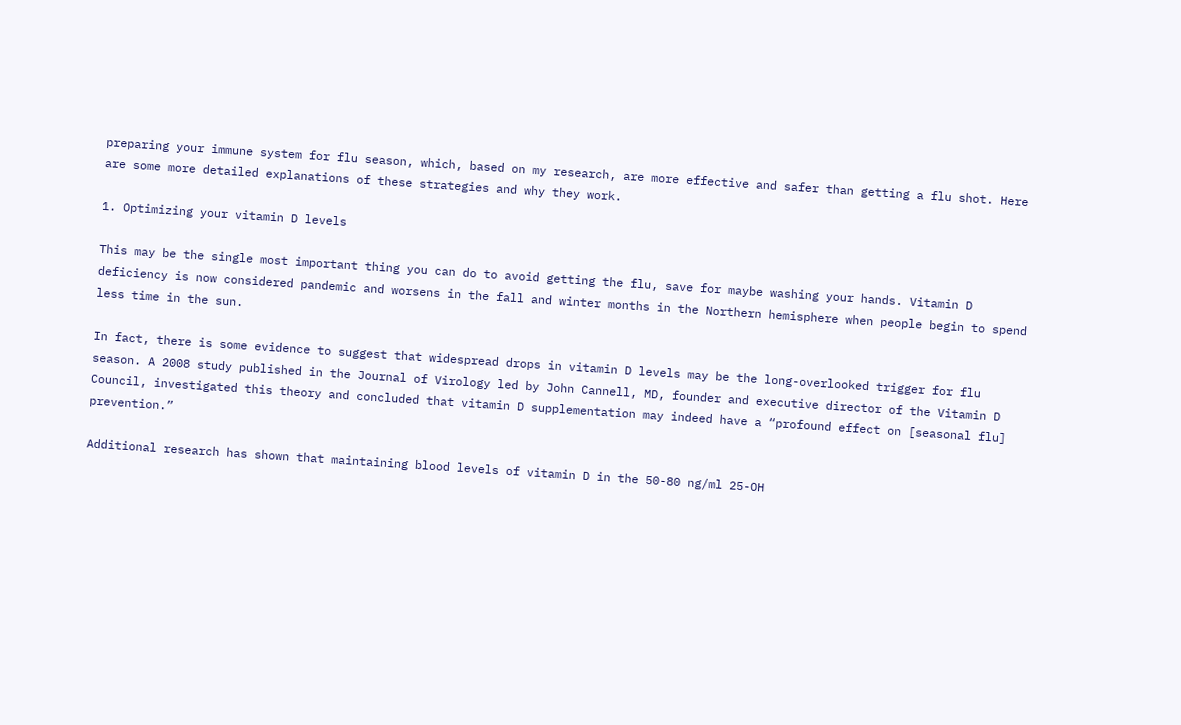preparing your immune system for flu season, which, based on my research, are more effective and safer than getting a flu shot. Here are some more detailed explanations of these strategies and why they work.

1. Optimizing your vitamin D levels

This may be the single most important thing you can do to avoid getting the flu, save for maybe washing your hands. Vitamin D deficiency is now considered pandemic and worsens in the fall and winter months in the Northern hemisphere when people begin to spend less time in the sun.

In fact, there is some evidence to suggest that widespread drops in vitamin D levels may be the long-overlooked trigger for flu season. A 2008 study published in the Journal of Virology led by John Cannell, MD, founder and executive director of the Vitamin D Council, investigated this theory and concluded that vitamin D supplementation may indeed have a “profound effect on [seasonal flu] prevention.”

Additional research has shown that maintaining blood levels of vitamin D in the 50-80 ng/ml 25-OH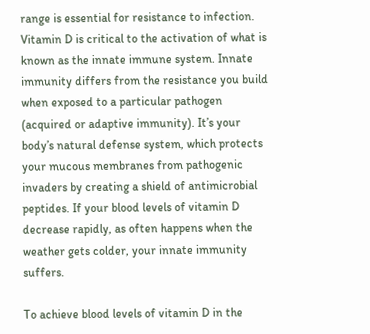range is essential for resistance to infection. Vitamin D is critical to the activation of what is known as the innate immune system. Innate immunity differs from the resistance you build when exposed to a particular pathogen (acquired or adaptive immunity). It’s your body’s natural defense system, which protects your mucous membranes from pathogenic invaders by creating a shield of antimicrobial peptides. If your blood levels of vitamin D decrease rapidly, as often happens when the weather gets colder, your innate immunity suffers.

To achieve blood levels of vitamin D in the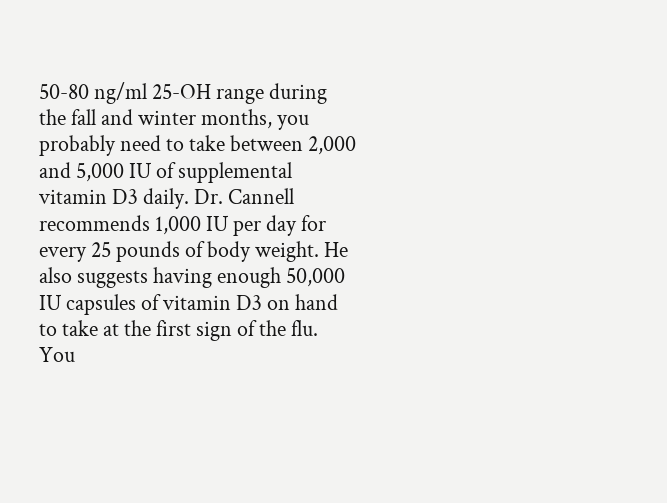50-80 ng/ml 25-OH range during the fall and winter months, you probably need to take between 2,000 and 5,000 IU of supplemental vitamin D3 daily. Dr. Cannell recommends 1,000 IU per day for every 25 pounds of body weight. He also suggests having enough 50,000 IU capsules of vitamin D3 on hand to take at the first sign of the flu. You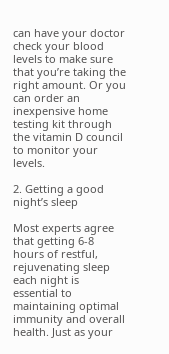can have your doctor check your blood levels to make sure that you’re taking the right amount. Or you can order an inexpensive home testing kit through the vitamin D council to monitor your levels.

2. Getting a good night’s sleep

Most experts agree that getting 6-8 hours of restful, rejuvenating sleep each night is essential to maintaining optimal immunity and overall health. Just as your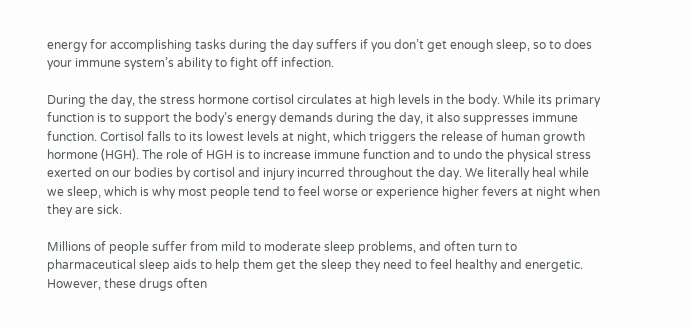energy for accomplishing tasks during the day suffers if you don’t get enough sleep, so to does your immune system’s ability to fight off infection.

During the day, the stress hormone cortisol circulates at high levels in the body. While its primary function is to support the body’s energy demands during the day, it also suppresses immune function. Cortisol falls to its lowest levels at night, which triggers the release of human growth hormone (HGH). The role of HGH is to increase immune function and to undo the physical stress exerted on our bodies by cortisol and injury incurred throughout the day. We literally heal while we sleep, which is why most people tend to feel worse or experience higher fevers at night when they are sick.

Millions of people suffer from mild to moderate sleep problems, and often turn to pharmaceutical sleep aids to help them get the sleep they need to feel healthy and energetic. However, these drugs often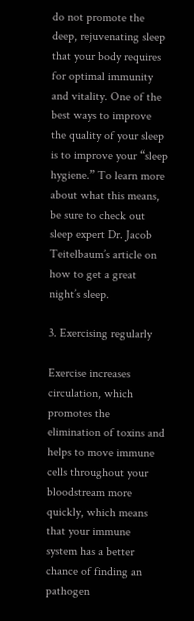do not promote the deep, rejuvenating sleep that your body requires for optimal immunity and vitality. One of the best ways to improve the quality of your sleep is to improve your “sleep hygiene.” To learn more about what this means, be sure to check out sleep expert Dr. Jacob Teitelbaum’s article on how to get a great night’s sleep.

3. Exercising regularly

Exercise increases circulation, which promotes the elimination of toxins and helps to move immune cells throughout your bloodstream more quickly, which means that your immune system has a better chance of finding an pathogen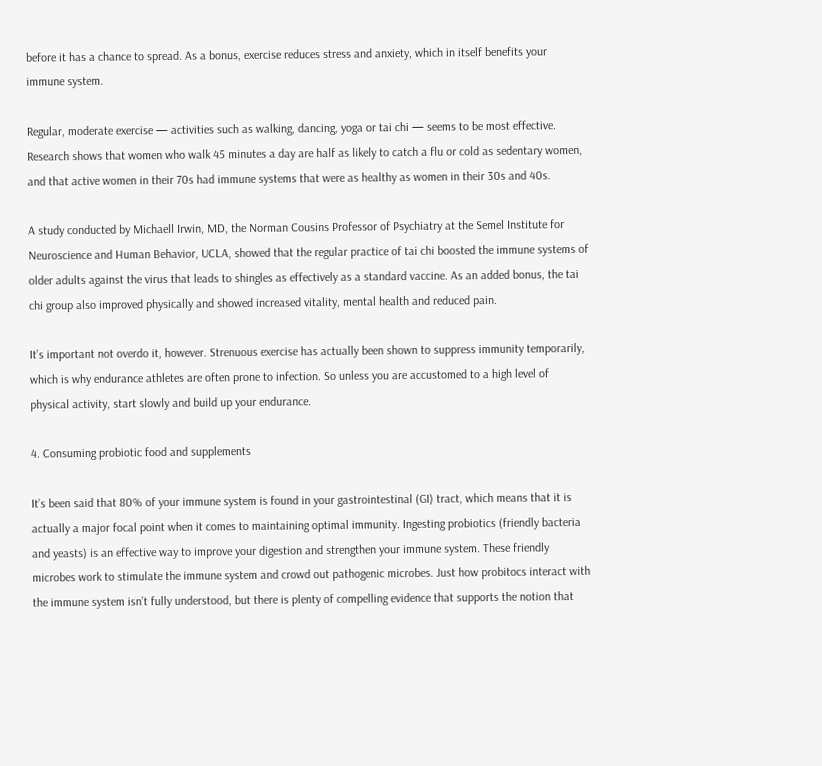before it has a chance to spread. As a bonus, exercise reduces stress and anxiety, which in itself benefits your immune system.

Regular, moderate exercise — activities such as walking, dancing, yoga or tai chi — seems to be most effective. Research shows that women who walk 45 minutes a day are half as likely to catch a flu or cold as sedentary women, and that active women in their 70s had immune systems that were as healthy as women in their 30s and 40s.

A study conducted by Michaell Irwin, MD, the Norman Cousins Professor of Psychiatry at the Semel Institute for Neuroscience and Human Behavior, UCLA, showed that the regular practice of tai chi boosted the immune systems of older adults against the virus that leads to shingles as effectively as a standard vaccine. As an added bonus, the tai chi group also improved physically and showed increased vitality, mental health and reduced pain.

It’s important not overdo it, however. Strenuous exercise has actually been shown to suppress immunity temporarily, which is why endurance athletes are often prone to infection. So unless you are accustomed to a high level of physical activity, start slowly and build up your endurance.

4. Consuming probiotic food and supplements

It’s been said that 80% of your immune system is found in your gastrointestinal (GI) tract, which means that it is actually a major focal point when it comes to maintaining optimal immunity. Ingesting probiotics (friendly bacteria and yeasts) is an effective way to improve your digestion and strengthen your immune system. These friendly microbes work to stimulate the immune system and crowd out pathogenic microbes. Just how probitocs interact with the immune system isn’t fully understood, but there is plenty of compelling evidence that supports the notion that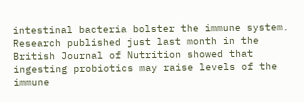intestinal bacteria bolster the immune system. Research published just last month in the British Journal of Nutrition showed that ingesting probiotics may raise levels of the immune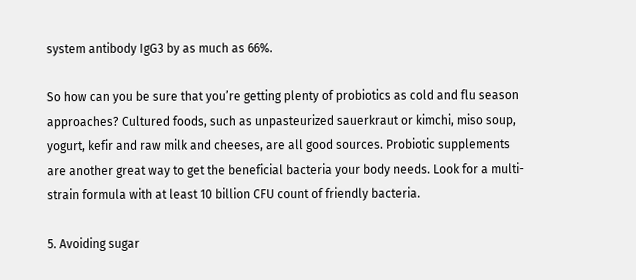system antibody IgG3 by as much as 66%.

So how can you be sure that you’re getting plenty of probiotics as cold and flu season approaches? Cultured foods, such as unpasteurized sauerkraut or kimchi, miso soup, yogurt, kefir and raw milk and cheeses, are all good sources. Probiotic supplements are another great way to get the beneficial bacteria your body needs. Look for a multi-strain formula with at least 10 billion CFU count of friendly bacteria.

5. Avoiding sugar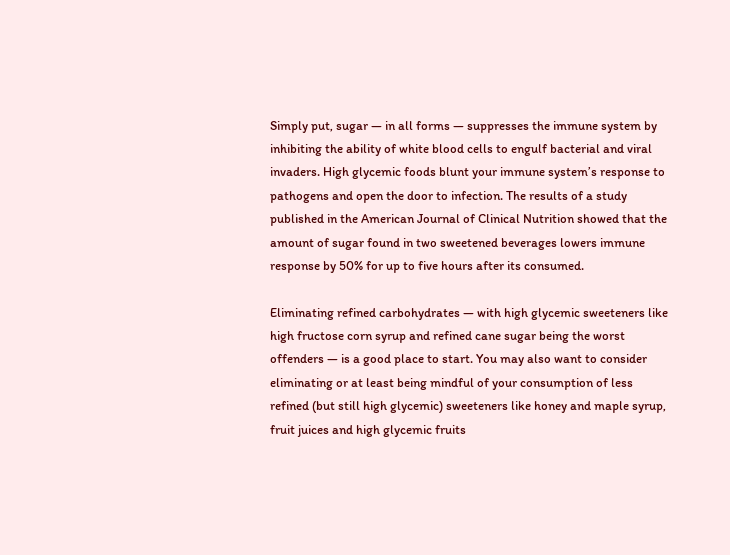Simply put, sugar — in all forms — suppresses the immune system by inhibiting the ability of white blood cells to engulf bacterial and viral invaders. High glycemic foods blunt your immune system’s response to pathogens and open the door to infection. The results of a study published in the American Journal of Clinical Nutrition showed that the amount of sugar found in two sweetened beverages lowers immune response by 50% for up to five hours after its consumed.

Eliminating refined carbohydrates — with high glycemic sweeteners like high fructose corn syrup and refined cane sugar being the worst offenders — is a good place to start. You may also want to consider eliminating or at least being mindful of your consumption of less refined (but still high glycemic) sweeteners like honey and maple syrup, fruit juices and high glycemic fruits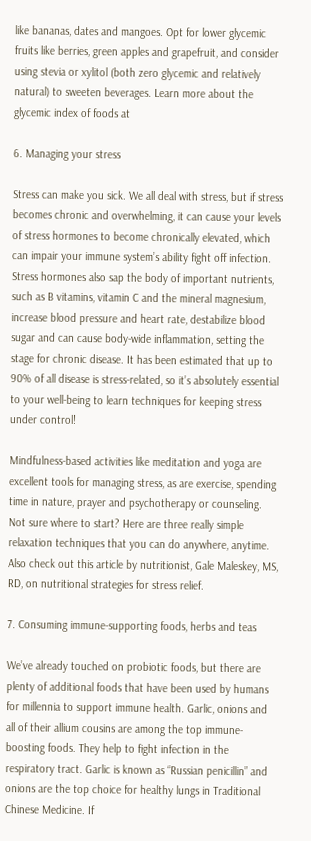like bananas, dates and mangoes. Opt for lower glycemic fruits like berries, green apples and grapefruit, and consider using stevia or xylitol (both zero glycemic and relatively natural) to sweeten beverages. Learn more about the glycemic index of foods at

6. Managing your stress

Stress can make you sick. We all deal with stress, but if stress becomes chronic and overwhelming, it can cause your levels of stress hormones to become chronically elevated, which can impair your immune system’s ability fight off infection. Stress hormones also sap the body of important nutrients, such as B vitamins, vitamin C and the mineral magnesium, increase blood pressure and heart rate, destabilize blood sugar and can cause body-wide inflammation, setting the stage for chronic disease. It has been estimated that up to 90% of all disease is stress-related, so it’s absolutely essential to your well-being to learn techniques for keeping stress under control!

Mindfulness-based activities like meditation and yoga are excellent tools for managing stress, as are exercise, spending time in nature, prayer and psychotherapy or counseling. Not sure where to start? Here are three really simple relaxation techniques that you can do anywhere, anytime. Also check out this article by nutritionist, Gale Maleskey, MS, RD, on nutritional strategies for stress relief.

7. Consuming immune-supporting foods, herbs and teas

We’ve already touched on probiotic foods, but there are plenty of additional foods that have been used by humans for millennia to support immune health. Garlic, onions and all of their allium cousins are among the top immune-boosting foods. They help to fight infection in the respiratory tract. Garlic is known as “Russian penicillin” and onions are the top choice for healthy lungs in Traditional Chinese Medicine. If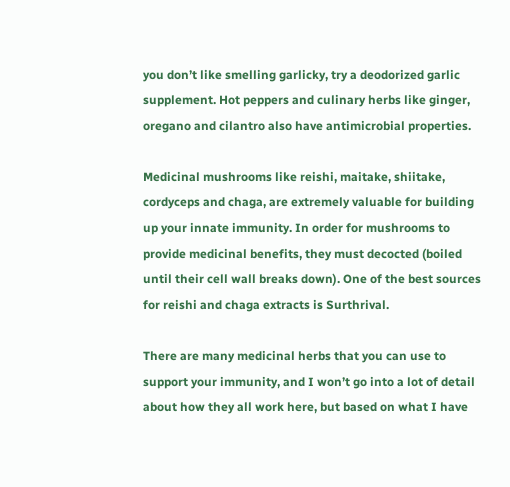you don’t like smelling garlicky, try a deodorized garlic supplement. Hot peppers and culinary herbs like ginger, oregano and cilantro also have antimicrobial properties.

Medicinal mushrooms like reishi, maitake, shiitake, cordyceps and chaga, are extremely valuable for building up your innate immunity. In order for mushrooms to provide medicinal benefits, they must decocted (boiled until their cell wall breaks down). One of the best sources for reishi and chaga extracts is Surthrival.

There are many medicinal herbs that you can use to support your immunity, and I won’t go into a lot of detail about how they all work here, but based on what I have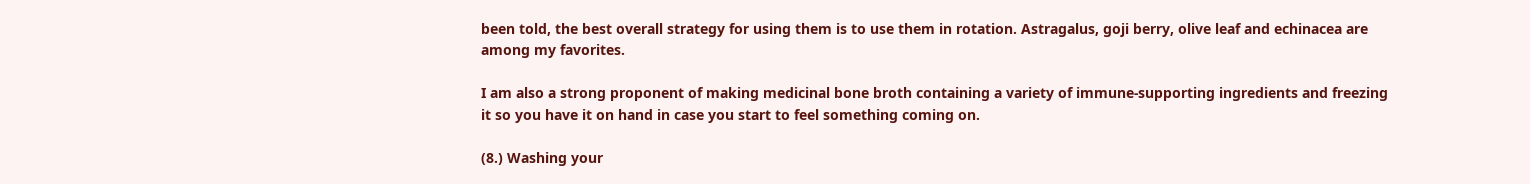been told, the best overall strategy for using them is to use them in rotation. Astragalus, goji berry, olive leaf and echinacea are among my favorites.

I am also a strong proponent of making medicinal bone broth containing a variety of immune-supporting ingredients and freezing it so you have it on hand in case you start to feel something coming on.

(8.) Washing your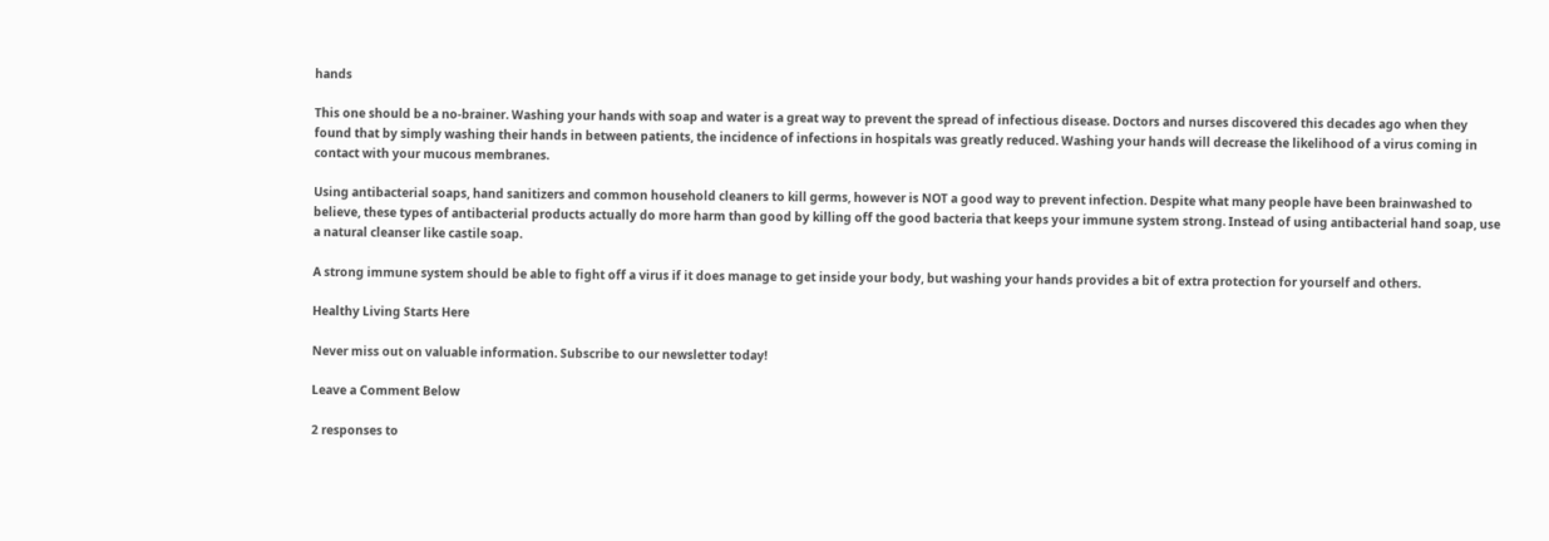hands

This one should be a no-brainer. Washing your hands with soap and water is a great way to prevent the spread of infectious disease. Doctors and nurses discovered this decades ago when they found that by simply washing their hands in between patients, the incidence of infections in hospitals was greatly reduced. Washing your hands will decrease the likelihood of a virus coming in contact with your mucous membranes.

Using antibacterial soaps, hand sanitizers and common household cleaners to kill germs, however is NOT a good way to prevent infection. Despite what many people have been brainwashed to believe, these types of antibacterial products actually do more harm than good by killing off the good bacteria that keeps your immune system strong. Instead of using antibacterial hand soap, use a natural cleanser like castile soap.

A strong immune system should be able to fight off a virus if it does manage to get inside your body, but washing your hands provides a bit of extra protection for yourself and others.

Healthy Living Starts Here

Never miss out on valuable information. Subscribe to our newsletter today!

Leave a Comment Below

2 responses to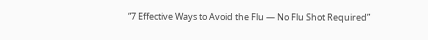“7 Effective Ways to Avoid the Flu — No Flu Shot Required”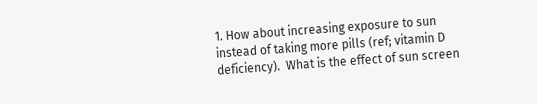1. How about increasing exposure to sun instead of taking more pills (ref; vitamin D deficiency).  What is the effect of sun screen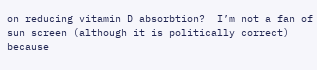on reducing vitamin D absorbtion?  I’m not a fan of sun screen (although it is politically correct) because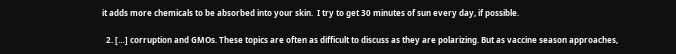it adds more chemicals to be absorbed into your skin.  I try to get 30 minutes of sun every day, if possible.

  2. […] corruption and GMOs. These topics are often as difficult to discuss as they are polarizing. But as vaccine season approaches,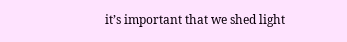it’s important that we shed light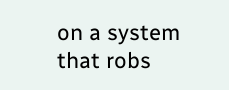on a system that robs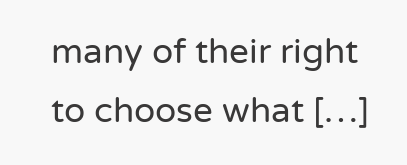many of their right to choose what […]